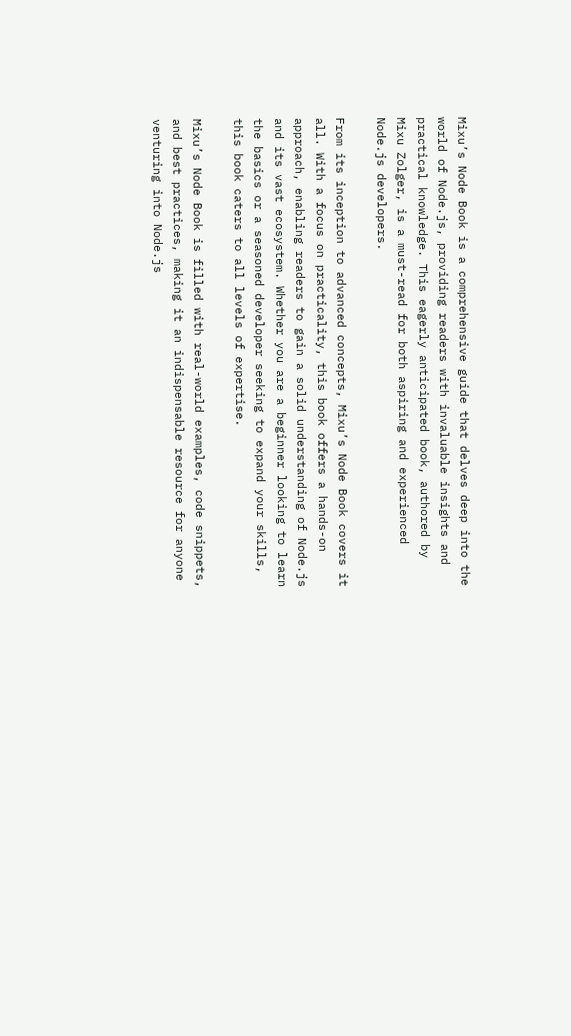Mixu’s Node Book is a comprehensive guide that delves deep into the world of Node.js, providing readers with invaluable insights and practical knowledge. This eagerly anticipated book, authored by Mixu Zolger, is a must-read for both aspiring and experienced Node.js developers.

From its inception to advanced concepts, Mixu’s Node Book covers it all. With a focus on practicality, this book offers a hands-on approach, enabling readers to gain a solid understanding of Node.js and its vast ecosystem. Whether you are a beginner looking to learn the basics or a seasoned developer seeking to expand your skills, this book caters to all levels of expertise.

Mixu’s Node Book is filled with real-world examples, code snippets, and best practices, making it an indispensable resource for anyone venturing into Node.js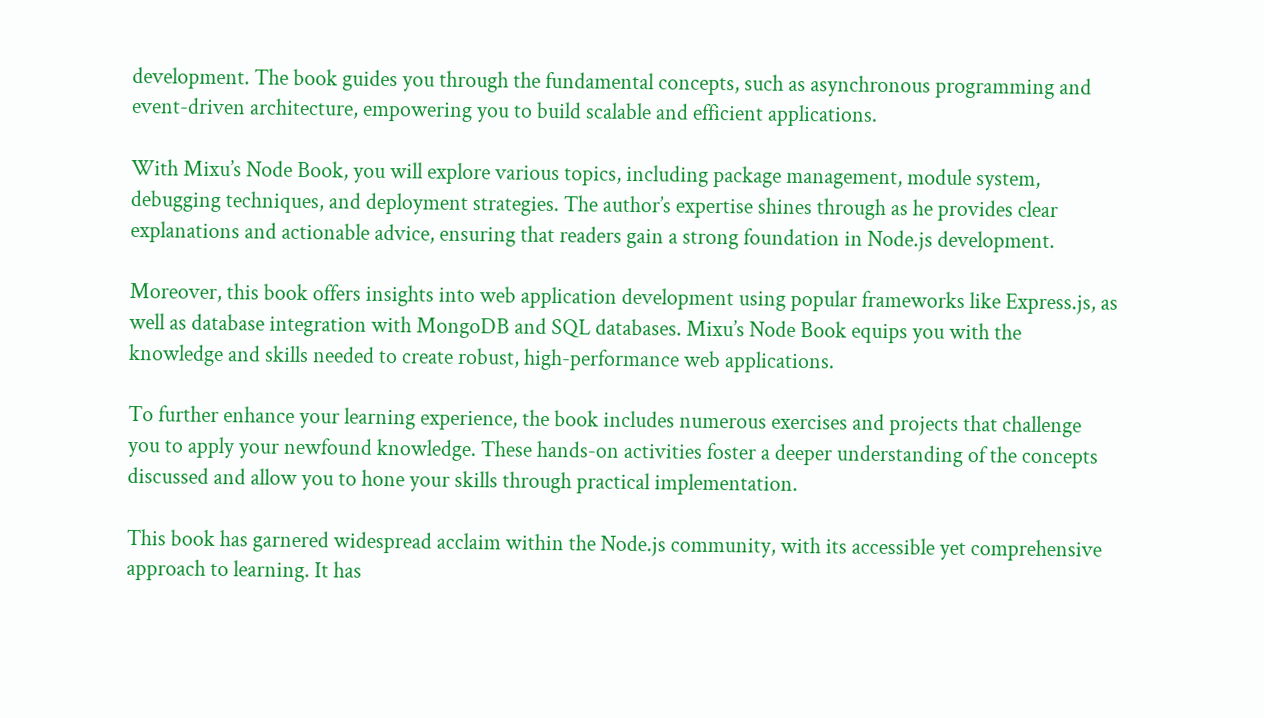development. The book guides you through the fundamental concepts, such as asynchronous programming and event-driven architecture, empowering you to build scalable and efficient applications.

With Mixu’s Node Book, you will explore various topics, including package management, module system, debugging techniques, and deployment strategies. The author’s expertise shines through as he provides clear explanations and actionable advice, ensuring that readers gain a strong foundation in Node.js development.

Moreover, this book offers insights into web application development using popular frameworks like Express.js, as well as database integration with MongoDB and SQL databases. Mixu’s Node Book equips you with the knowledge and skills needed to create robust, high-performance web applications.

To further enhance your learning experience, the book includes numerous exercises and projects that challenge you to apply your newfound knowledge. These hands-on activities foster a deeper understanding of the concepts discussed and allow you to hone your skills through practical implementation.

This book has garnered widespread acclaim within the Node.js community, with its accessible yet comprehensive approach to learning. It has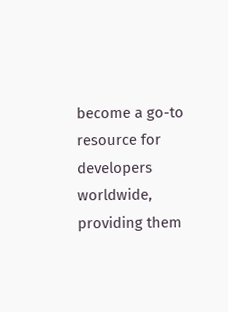become a go-to resource for developers worldwide, providing them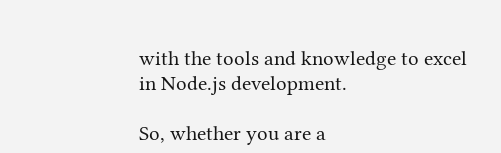with the tools and knowledge to excel in Node.js development.

So, whether you are a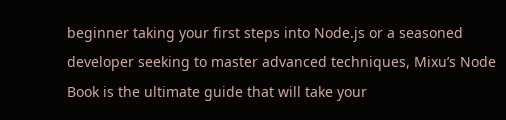beginner taking your first steps into Node.js or a seasoned developer seeking to master advanced techniques, Mixu’s Node Book is the ultimate guide that will take your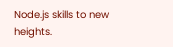Node.js skills to new heights.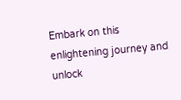Embark on this enlightening journey and unlock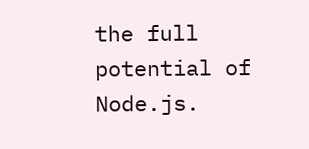the full potential of Node.js.